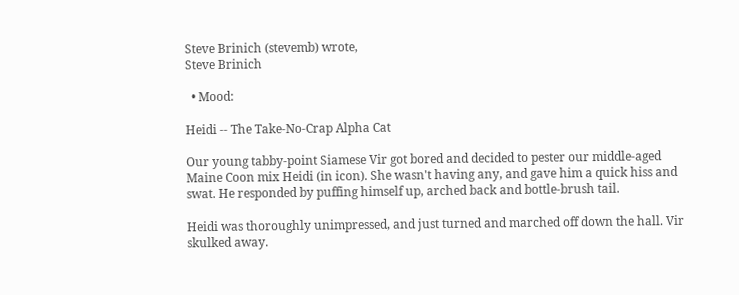Steve Brinich (stevemb) wrote,
Steve Brinich

  • Mood:

Heidi -- The Take-No-Crap Alpha Cat

Our young tabby-point Siamese Vir got bored and decided to pester our middle-aged Maine Coon mix Heidi (in icon). She wasn't having any, and gave him a quick hiss and swat. He responded by puffing himself up, arched back and bottle-brush tail.

Heidi was thoroughly unimpressed, and just turned and marched off down the hall. Vir skulked away.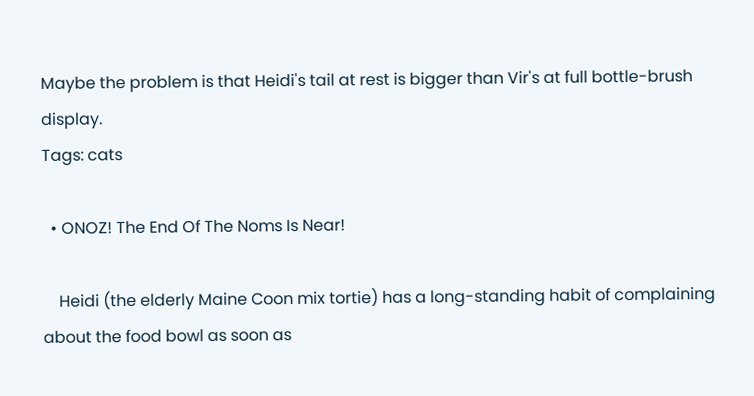Maybe the problem is that Heidi's tail at rest is bigger than Vir's at full bottle-brush display.
Tags: cats

  • ONOZ! The End Of The Noms Is Near!

    Heidi (the elderly Maine Coon mix tortie) has a long-standing habit of complaining about the food bowl as soon as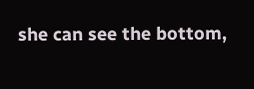she can see the bottom,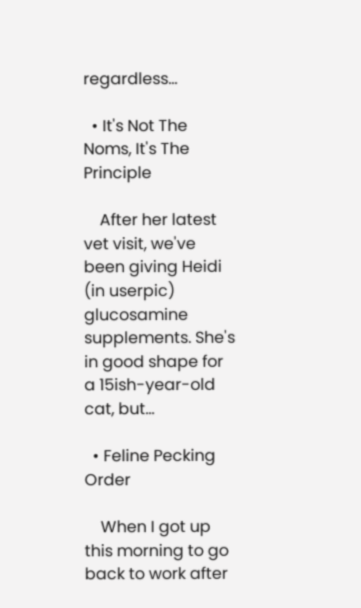regardless…

  • It's Not The Noms, It's The Principle

    After her latest vet visit, we've been giving Heidi (in userpic) glucosamine supplements. She's in good shape for a 15ish-year-old cat, but…

  • Feline Pecking Order

    When I got up this morning to go back to work after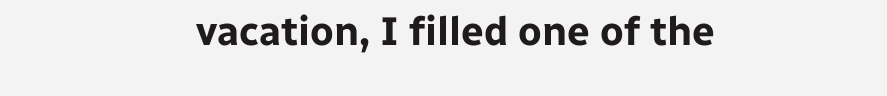vacation, I filled one of the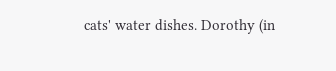cats' water dishes. Dorothy (in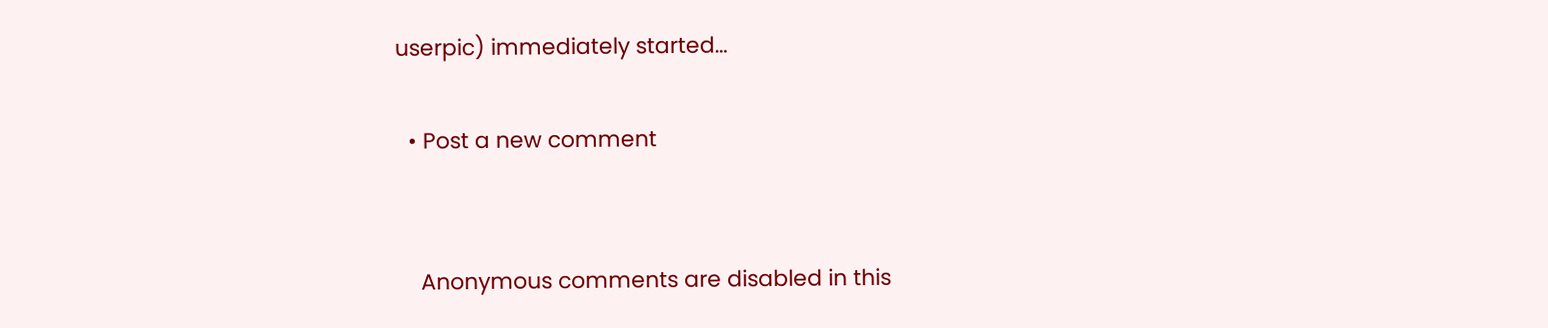userpic) immediately started…

  • Post a new comment


    Anonymous comments are disabled in this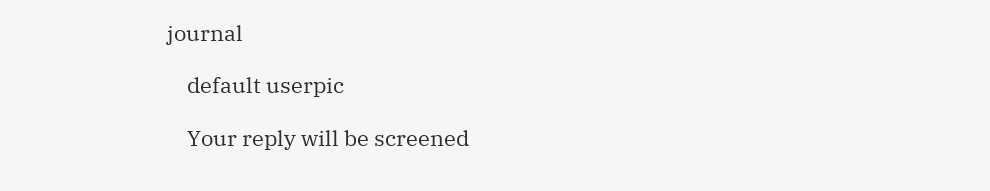journal

    default userpic

    Your reply will be screened